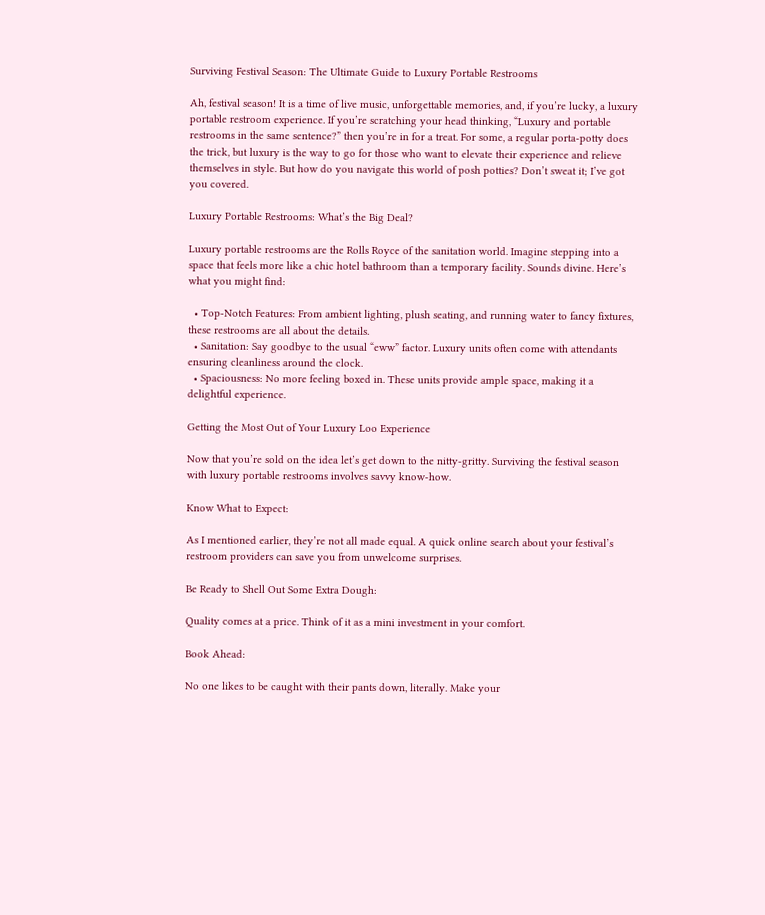Surviving Festival Season: The Ultimate Guide to Luxury Portable Restrooms

Ah, festival season! It is a time of live music, unforgettable memories, and, if you’re lucky, a luxury portable restroom experience. If you’re scratching your head thinking, “Luxury and portable restrooms in the same sentence?” then you’re in for a treat. For some, a regular porta-potty does the trick, but luxury is the way to go for those who want to elevate their experience and relieve themselves in style. But how do you navigate this world of posh potties? Don’t sweat it; I’ve got you covered.

Luxury Portable Restrooms: What’s the Big Deal?

Luxury portable restrooms are the Rolls Royce of the sanitation world. Imagine stepping into a space that feels more like a chic hotel bathroom than a temporary facility. Sounds divine. Here’s what you might find:

  • Top-Notch Features: From ambient lighting, plush seating, and running water to fancy fixtures, these restrooms are all about the details.
  • Sanitation: Say goodbye to the usual “eww” factor. Luxury units often come with attendants ensuring cleanliness around the clock.
  • Spaciousness: No more feeling boxed in. These units provide ample space, making it a delightful experience.

Getting the Most Out of Your Luxury Loo Experience

Now that you’re sold on the idea let’s get down to the nitty-gritty. Surviving the festival season with luxury portable restrooms involves savvy know-how.

Know What to Expect:

As I mentioned earlier, they’re not all made equal. A quick online search about your festival’s restroom providers can save you from unwelcome surprises.

Be Ready to Shell Out Some Extra Dough:

Quality comes at a price. Think of it as a mini investment in your comfort.

Book Ahead:

No one likes to be caught with their pants down, literally. Make your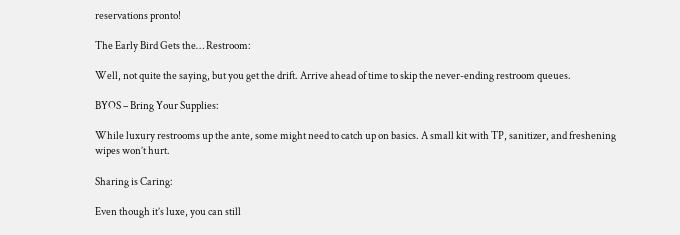reservations pronto!

The Early Bird Gets the… Restroom:

Well, not quite the saying, but you get the drift. Arrive ahead of time to skip the never-ending restroom queues.

BYOS – Bring Your Supplies:

While luxury restrooms up the ante, some might need to catch up on basics. A small kit with TP, sanitizer, and freshening wipes won’t hurt.

Sharing is Caring:

Even though it’s luxe, you can still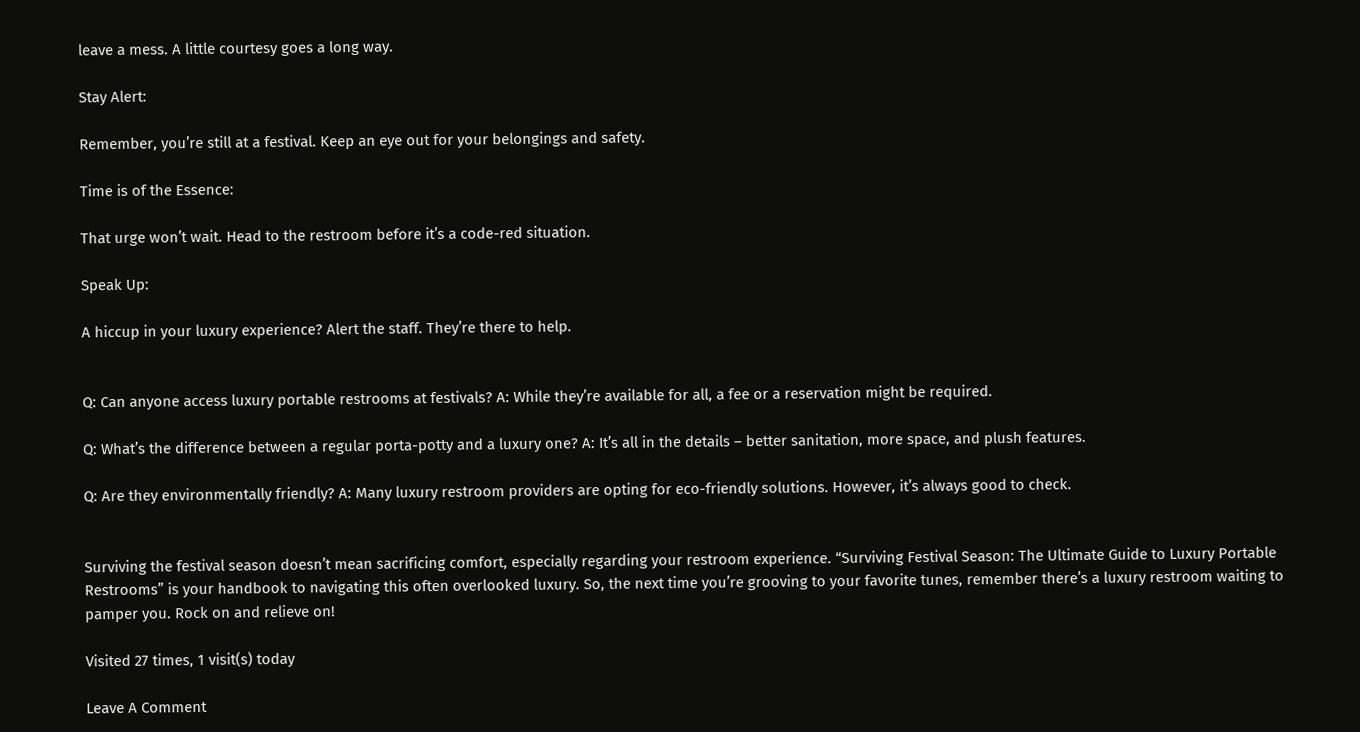leave a mess. A little courtesy goes a long way.

Stay Alert:

Remember, you’re still at a festival. Keep an eye out for your belongings and safety.

Time is of the Essence:

That urge won’t wait. Head to the restroom before it’s a code-red situation.

Speak Up:

A hiccup in your luxury experience? Alert the staff. They’re there to help.


Q: Can anyone access luxury portable restrooms at festivals? A: While they’re available for all, a fee or a reservation might be required.

Q: What’s the difference between a regular porta-potty and a luxury one? A: It’s all in the details – better sanitation, more space, and plush features.

Q: Are they environmentally friendly? A: Many luxury restroom providers are opting for eco-friendly solutions. However, it’s always good to check.


Surviving the festival season doesn’t mean sacrificing comfort, especially regarding your restroom experience. “Surviving Festival Season: The Ultimate Guide to Luxury Portable Restrooms” is your handbook to navigating this often overlooked luxury. So, the next time you’re grooving to your favorite tunes, remember there’s a luxury restroom waiting to pamper you. Rock on and relieve on!

Visited 27 times, 1 visit(s) today

Leave A Comment